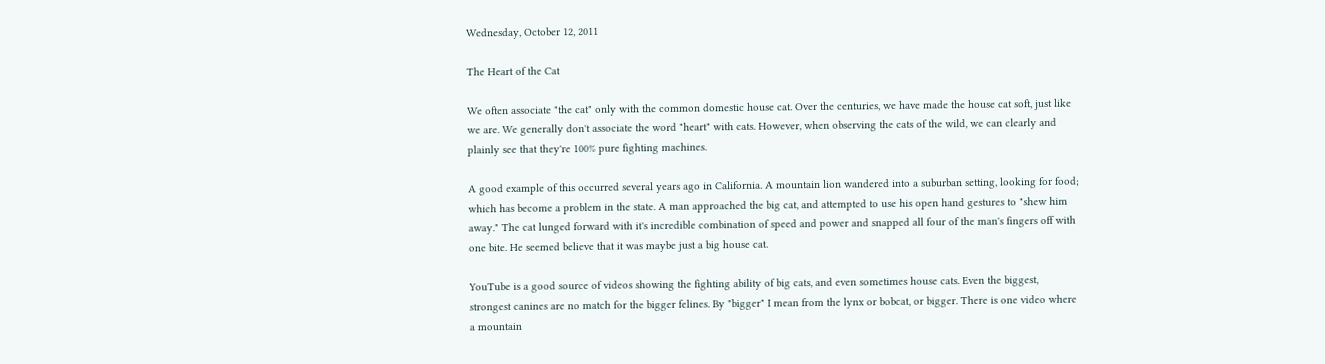Wednesday, October 12, 2011

The Heart of the Cat

We often associate "the cat" only with the common domestic house cat. Over the centuries, we have made the house cat soft, just like we are. We generally don't associate the word "heart" with cats. However, when observing the cats of the wild, we can clearly and plainly see that they're 100% pure fighting machines.

A good example of this occurred several years ago in California. A mountain lion wandered into a suburban setting, looking for food; which has become a problem in the state. A man approached the big cat, and attempted to use his open hand gestures to "shew him away." The cat lunged forward with it's incredible combination of speed and power and snapped all four of the man's fingers off with one bite. He seemed believe that it was maybe just a big house cat.

YouTube is a good source of videos showing the fighting ability of big cats, and even sometimes house cats. Even the biggest, strongest canines are no match for the bigger felines. By "bigger" I mean from the lynx or bobcat, or bigger. There is one video where a mountain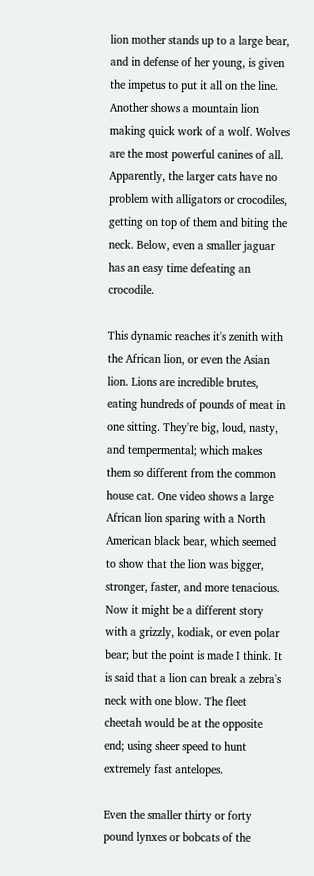lion mother stands up to a large bear, and in defense of her young, is given the impetus to put it all on the line. Another shows a mountain lion making quick work of a wolf. Wolves are the most powerful canines of all. Apparently, the larger cats have no problem with alligators or crocodiles, getting on top of them and biting the neck. Below, even a smaller jaguar has an easy time defeating an crocodile.

This dynamic reaches it's zenith with the African lion, or even the Asian lion. Lions are incredible brutes, eating hundreds of pounds of meat in one sitting. They're big, loud, nasty, and tempermental; which makes them so different from the common house cat. One video shows a large African lion sparing with a North American black bear, which seemed to show that the lion was bigger, stronger, faster, and more tenacious. Now it might be a different story with a grizzly, kodiak, or even polar bear; but the point is made I think. It is said that a lion can break a zebra's neck with one blow. The fleet cheetah would be at the opposite end; using sheer speed to hunt extremely fast antelopes.

Even the smaller thirty or forty pound lynxes or bobcats of the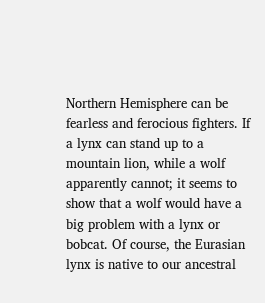Northern Hemisphere can be fearless and ferocious fighters. If a lynx can stand up to a mountain lion, while a wolf apparently cannot; it seems to show that a wolf would have a big problem with a lynx or bobcat. Of course, the Eurasian lynx is native to our ancestral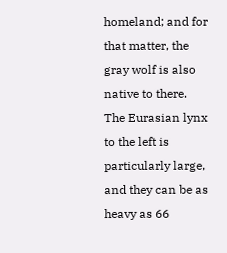homeland; and for that matter, the gray wolf is also native to there. The Eurasian lynx to the left is particularly large, and they can be as heavy as 66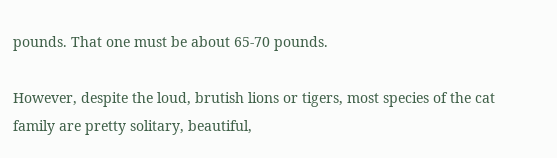pounds. That one must be about 65-70 pounds.

However, despite the loud, brutish lions or tigers, most species of the cat family are pretty solitary, beautiful,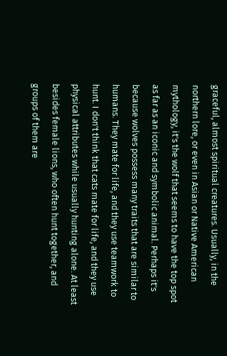graceful, almost spiritual creatures. Usually, in the northern lore, or even in Asian or Native American mythology, it's the wolf that seems to have the top spot as far as an iconic and symbolic animal. Perhaps it's because wolves possess many traits that are similar to humans. They mate for life, and they use teamwork to hunt. I don't think that cats mate for life, and they use physical attributes while usually hunting alone. At least besides female lions, who often hunt together, and groups of them are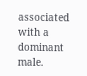associated with a dominant male.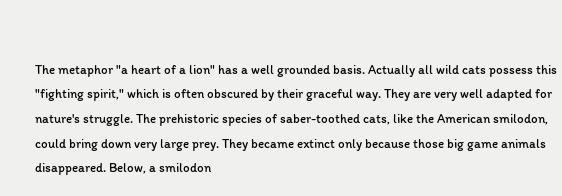The metaphor "a heart of a lion" has a well grounded basis. Actually all wild cats possess this "fighting spirit," which is often obscured by their graceful way. They are very well adapted for nature's struggle. The prehistoric species of saber-toothed cats, like the American smilodon, could bring down very large prey. They became extinct only because those big game animals disappeared. Below, a smilodon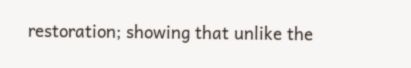restoration; showing that unlike the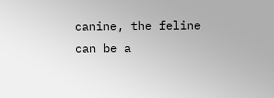canine, the feline can be a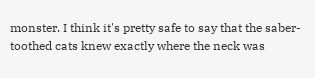monster. I think it's pretty safe to say that the saber-toothed cats knew exactly where the neck was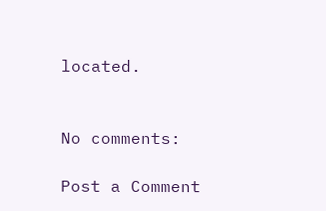located.


No comments:

Post a Comment